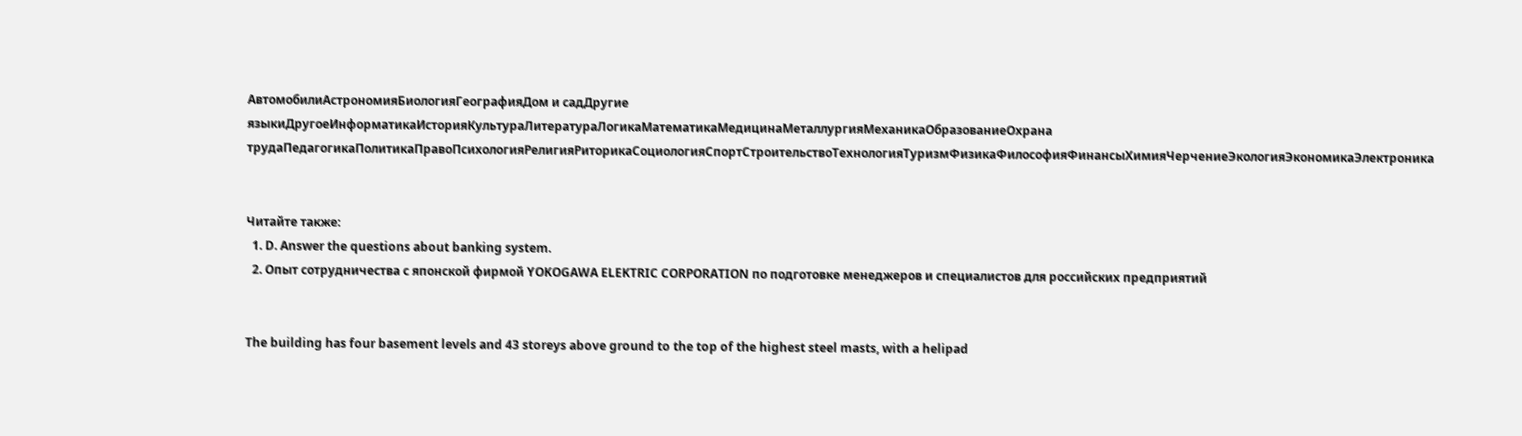АвтомобилиАстрономияБиологияГеографияДом и садДругие языкиДругоеИнформатикаИсторияКультураЛитератураЛогикаМатематикаМедицинаМеталлургияМеханикаОбразованиеОхрана трудаПедагогикаПолитикаПравоПсихологияРелигияРиторикаСоциологияСпортСтроительствоТехнологияТуризмФизикаФилософияФинансыХимияЧерчениеЭкологияЭкономикаЭлектроника


Читайте также:
  1. D. Answer the questions about banking system.
  2. Опыт сотрудничества с японской фирмой YOKOGAWA ELEKTRIC CORPORATION по подготовке менеджеров и специалистов для российских предприятий


The building has four basement levels and 43 storeys above ground to the top of the highest steel masts, with a helipad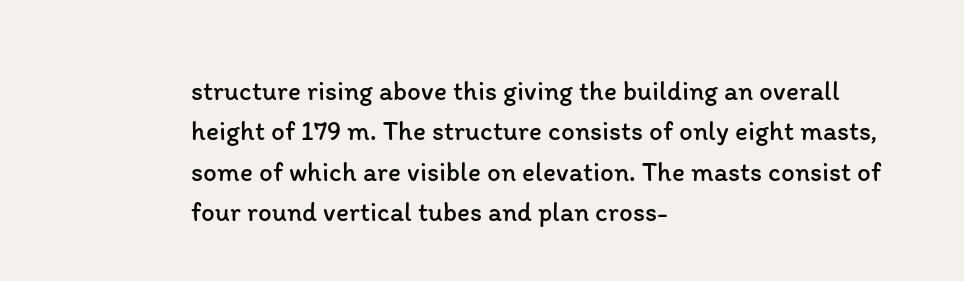structure rising above this giving the building an overall height of 179 m. The structure consists of only eight masts, some of which are visible on elevation. The masts consist of four round vertical tubes and plan cross-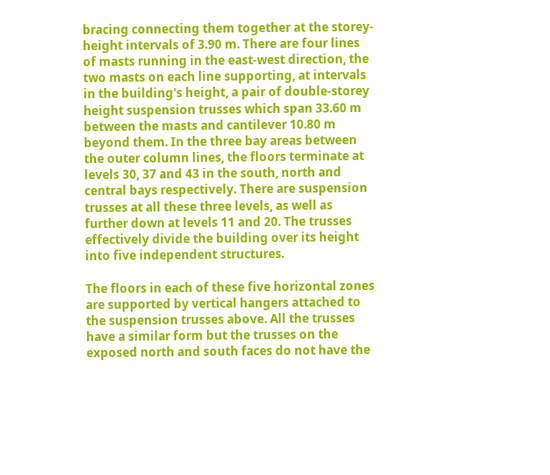bracing connecting them together at the storey-height intervals of 3.90 m. There are four lines of masts running in the east-west direction, the two masts on each line supporting, at intervals in the building's height, a pair of double-storey height suspension trusses which span 33.60 m between the masts and cantilever 10.80 m beyond them. In the three bay areas between the outer column lines, the floors terminate at levels 30, 37 and 43 in the south, north and central bays respectively. There are suspension trusses at all these three levels, as well as further down at levels 11 and 20. The trusses effectively divide the building over its height into five independent structures.

The floors in each of these five horizontal zones are supported by vertical hangers attached to the suspension trusses above. All the trusses have a similar form but the trusses on the exposed north and south faces do not have the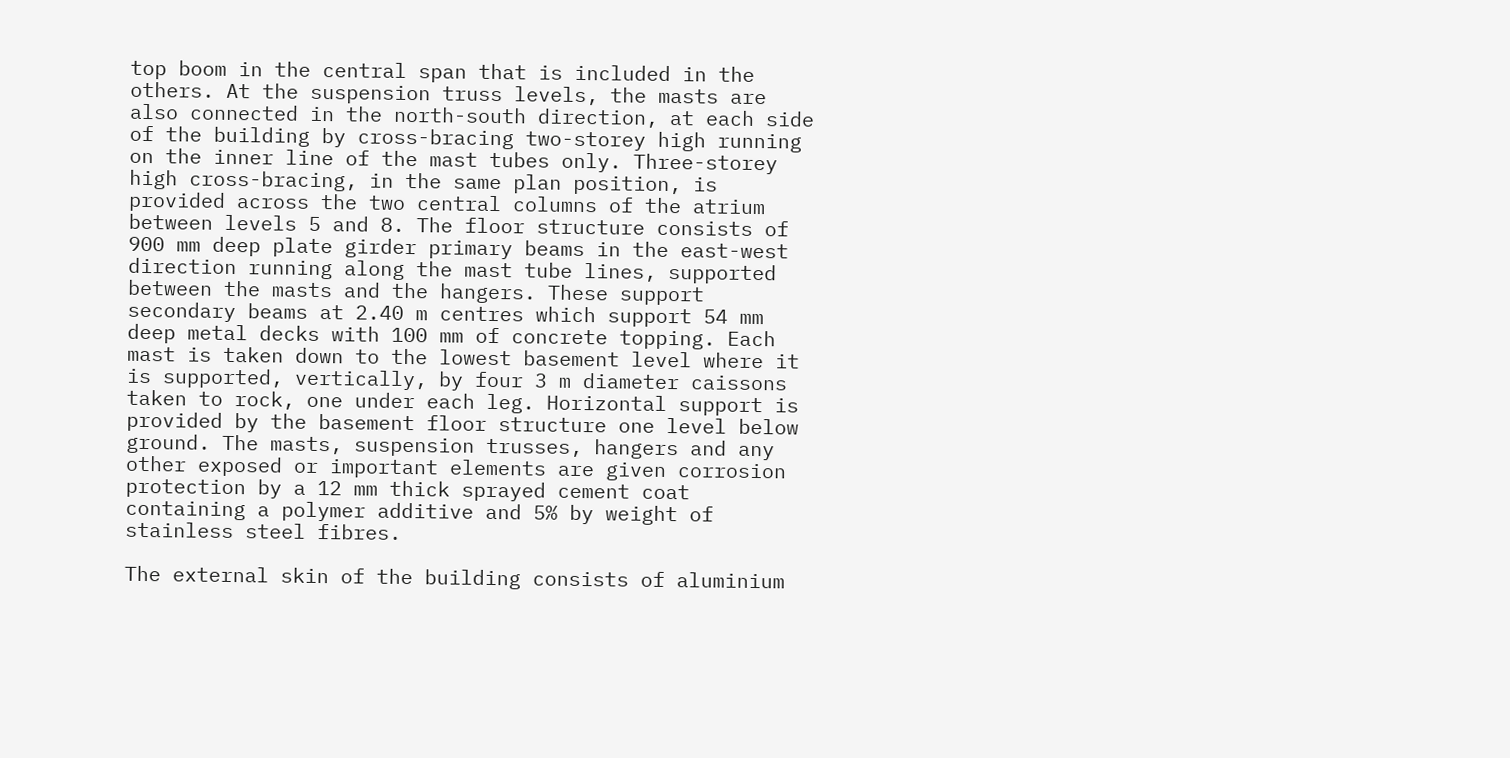top boom in the central span that is included in the others. At the suspension truss levels, the masts are also connected in the north-south direction, at each side of the building by cross-bracing two-storey high running on the inner line of the mast tubes only. Three-storey high cross-bracing, in the same plan position, is provided across the two central columns of the atrium between levels 5 and 8. The floor structure consists of 900 mm deep plate girder primary beams in the east-west direction running along the mast tube lines, supported between the masts and the hangers. These support secondary beams at 2.40 m centres which support 54 mm deep metal decks with 100 mm of concrete topping. Each mast is taken down to the lowest basement level where it is supported, vertically, by four 3 m diameter caissons taken to rock, one under each leg. Horizontal support is provided by the basement floor structure one level below ground. The masts, suspension trusses, hangers and any other exposed or important elements are given corrosion protection by a 12 mm thick sprayed cement coat containing a polymer additive and 5% by weight of stainless steel fibres.

The external skin of the building consists of aluminium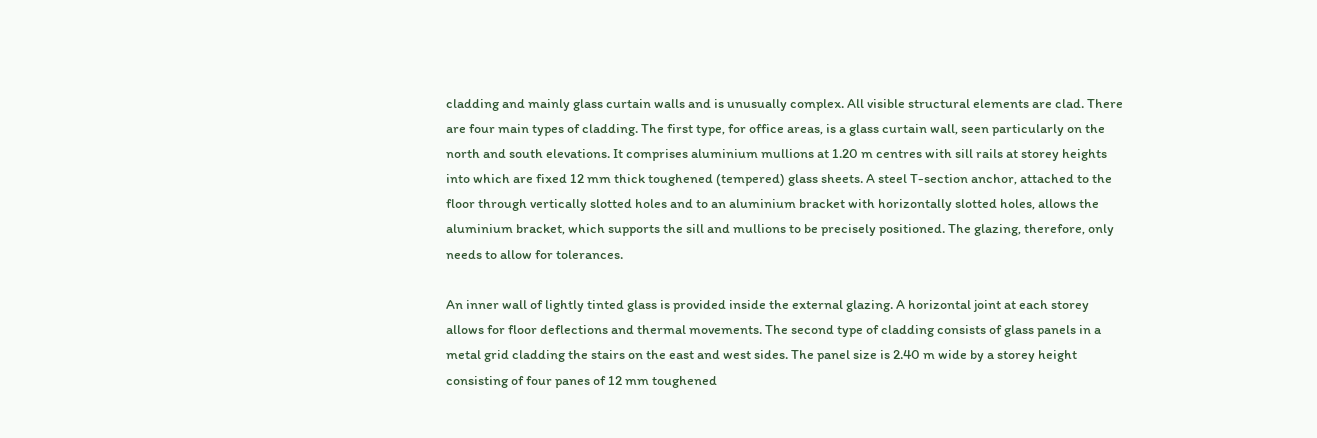cladding and mainly glass curtain walls and is unusually complex. All visible structural elements are clad. There are four main types of cladding. The first type, for office areas, is a glass curtain wall, seen particularly on the north and south elevations. It comprises aluminium mullions at 1.20 m centres with sill rails at storey heights into which are fixed 12 mm thick toughened (tempered) glass sheets. A steel T-section anchor, attached to the floor through vertically slotted holes and to an aluminium bracket with horizontally slotted holes, allows the aluminium bracket, which supports the sill and mullions to be precisely positioned. The glazing, therefore, only needs to allow for tolerances.

An inner wall of lightly tinted glass is provided inside the external glazing. A horizontal joint at each storey allows for floor deflections and thermal movements. The second type of cladding consists of glass panels in a metal grid cladding the stairs on the east and west sides. The panel size is 2.40 m wide by a storey height consisting of four panes of 12 mm toughened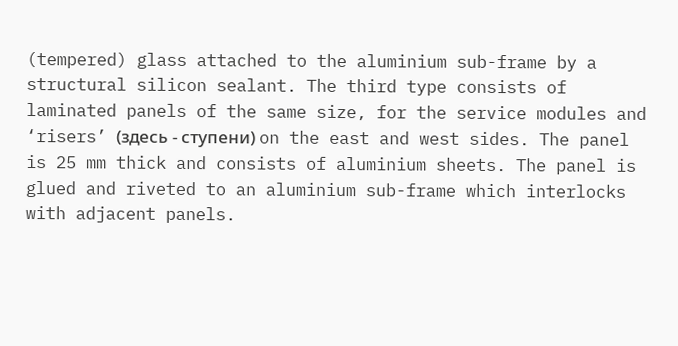(tempered) glass attached to the aluminium sub-frame by a structural silicon sealant. The third type consists of laminated panels of the same size, for the service modules and ‘risers’ (здесь - ступени) on the east and west sides. The panel is 25 mm thick and consists of aluminium sheets. The panel is glued and riveted to an aluminium sub-frame which interlocks with adjacent panels.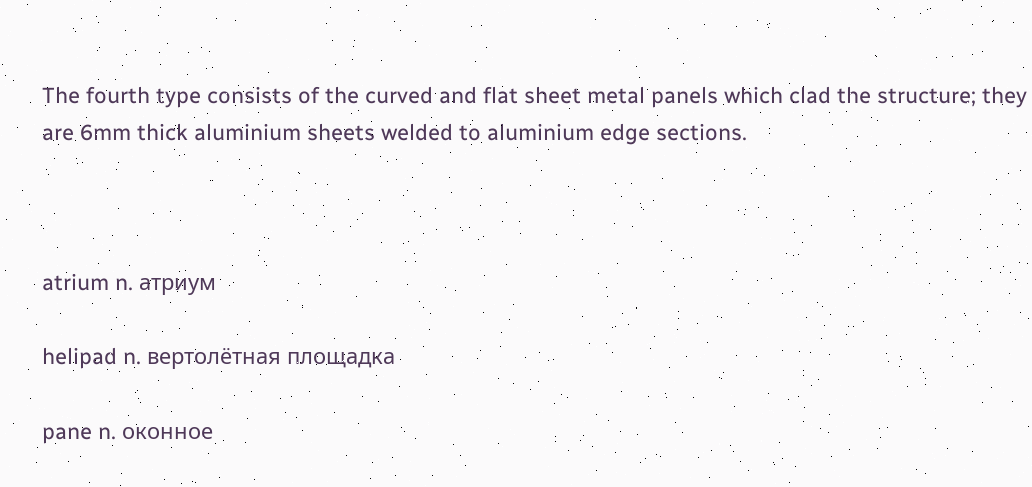The fourth type consists of the curved and flat sheet metal panels which clad the structure; they are 6mm thick aluminium sheets welded to aluminium edge sections.



atrium n. атриум

helipad n. вертолётная площадка

pane n. оконное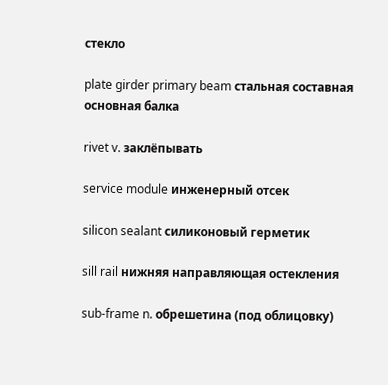стекло

plate girder primary beam стальная составная основная балка

rivet v. заклёпывать

service module инженерный отсек

silicon sealant силиконовый герметик

sill rail нижняя направляющая остекления

sub-frame n. обрешетина (под облицовку)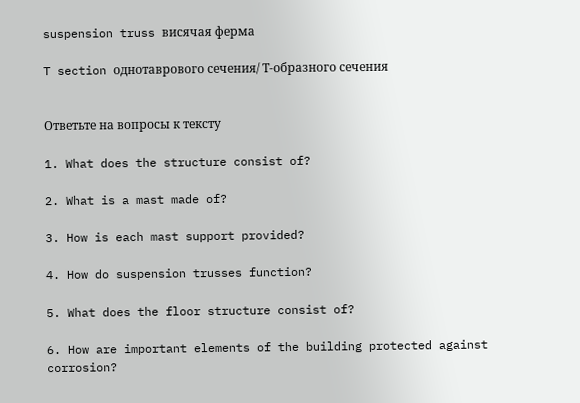suspension truss висячая ферма

T section однотаврового сечения/ Т-образного сечения


Ответьте на вопросы к тексту

1. What does the structure consist of?

2. What is a mast made of?

3. How is each mast support provided?

4. How do suspension trusses function?

5. What does the floor structure consist of?

6. How are important elements of the building protected against corrosion?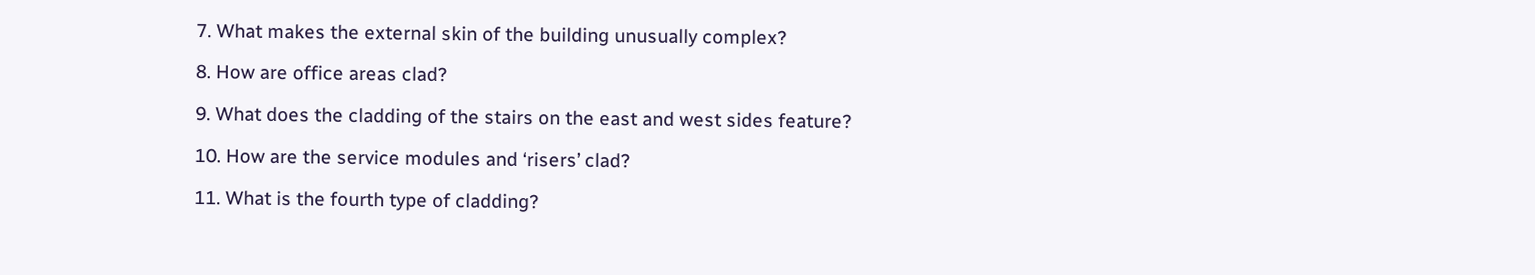7. What makes the external skin of the building unusually complex?

8. How are office areas clad?

9. What does the cladding of the stairs on the east and west sides feature?

10. How are the service modules and ‘risers’ clad?

11. What is the fourth type of cladding?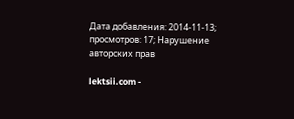Дата добавления: 2014-11-13; просмотров: 17; Нарушение авторских прав

lektsii.com -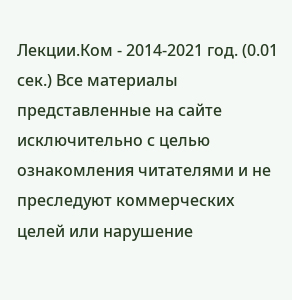Лекции.Ком - 2014-2021 год. (0.01 сек.) Все материалы представленные на сайте исключительно с целью ознакомления читателями и не преследуют коммерческих целей или нарушение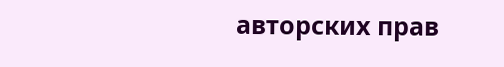авторских прав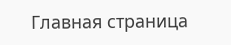Главная страница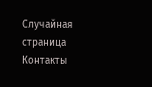Случайная страница Контакты